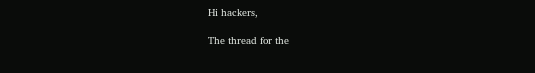Hi hackers,

The thread for the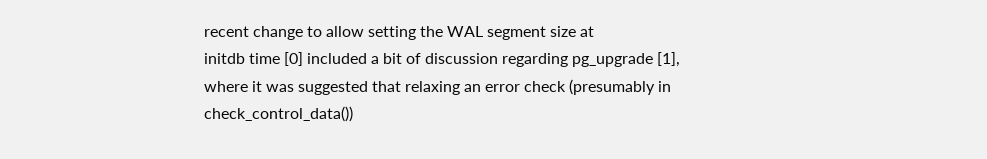recent change to allow setting the WAL segment size at
initdb time [0] included a bit of discussion regarding pg_upgrade [1],
where it was suggested that relaxing an error check (presumably in
check_control_data())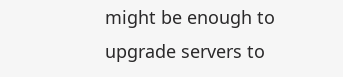might be enough to upgrade servers to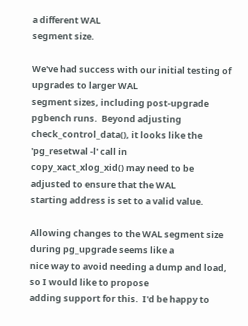a different WAL
segment size.

We've had success with our initial testing of upgrades to larger WAL
segment sizes, including post-upgrade pgbench runs.  Beyond adjusting
check_control_data(), it looks like the 'pg_resetwal -l' call in
copy_xact_xlog_xid() may need to be adjusted to ensure that the WAL
starting address is set to a valid value.

Allowing changes to the WAL segment size during pg_upgrade seems like a
nice way to avoid needing a dump and load, so I would like to propose
adding support for this.  I'd be happy to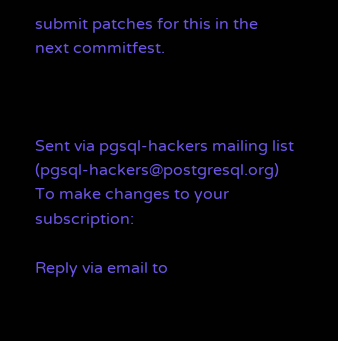submit patches for this in the
next commitfest.



Sent via pgsql-hackers mailing list (pgsql-hackers@postgresql.org)
To make changes to your subscription:

Reply via email to